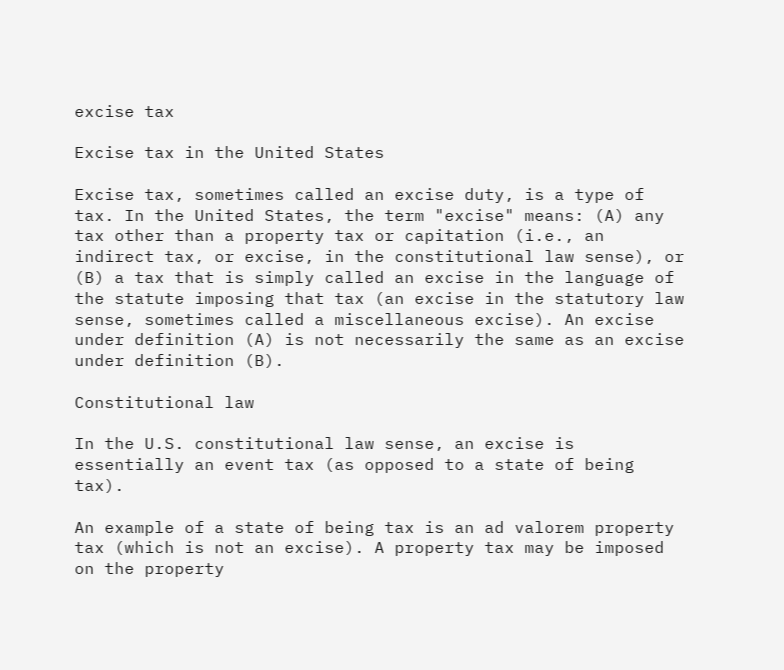excise tax

Excise tax in the United States

Excise tax, sometimes called an excise duty, is a type of tax. In the United States, the term "excise" means: (A) any tax other than a property tax or capitation (i.e., an indirect tax, or excise, in the constitutional law sense), or (B) a tax that is simply called an excise in the language of the statute imposing that tax (an excise in the statutory law sense, sometimes called a miscellaneous excise). An excise under definition (A) is not necessarily the same as an excise under definition (B).

Constitutional law

In the U.S. constitutional law sense, an excise is essentially an event tax (as opposed to a state of being tax).

An example of a state of being tax is an ad valorem property tax (which is not an excise). A property tax may be imposed on the property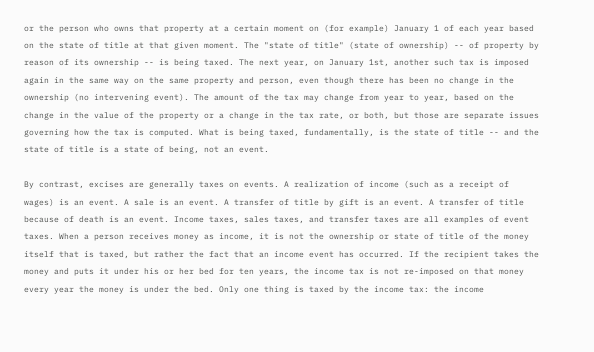or the person who owns that property at a certain moment on (for example) January 1 of each year based on the state of title at that given moment. The "state of title" (state of ownership) -- of property by reason of its ownership -- is being taxed. The next year, on January 1st, another such tax is imposed again in the same way on the same property and person, even though there has been no change in the ownership (no intervening event). The amount of the tax may change from year to year, based on the change in the value of the property or a change in the tax rate, or both, but those are separate issues governing how the tax is computed. What is being taxed, fundamentally, is the state of title -- and the state of title is a state of being, not an event.

By contrast, excises are generally taxes on events. A realization of income (such as a receipt of wages) is an event. A sale is an event. A transfer of title by gift is an event. A transfer of title because of death is an event. Income taxes, sales taxes, and transfer taxes are all examples of event taxes. When a person receives money as income, it is not the ownership or state of title of the money itself that is taxed, but rather the fact that an income event has occurred. If the recipient takes the money and puts it under his or her bed for ten years, the income tax is not re-imposed on that money every year the money is under the bed. Only one thing is taxed by the income tax: the income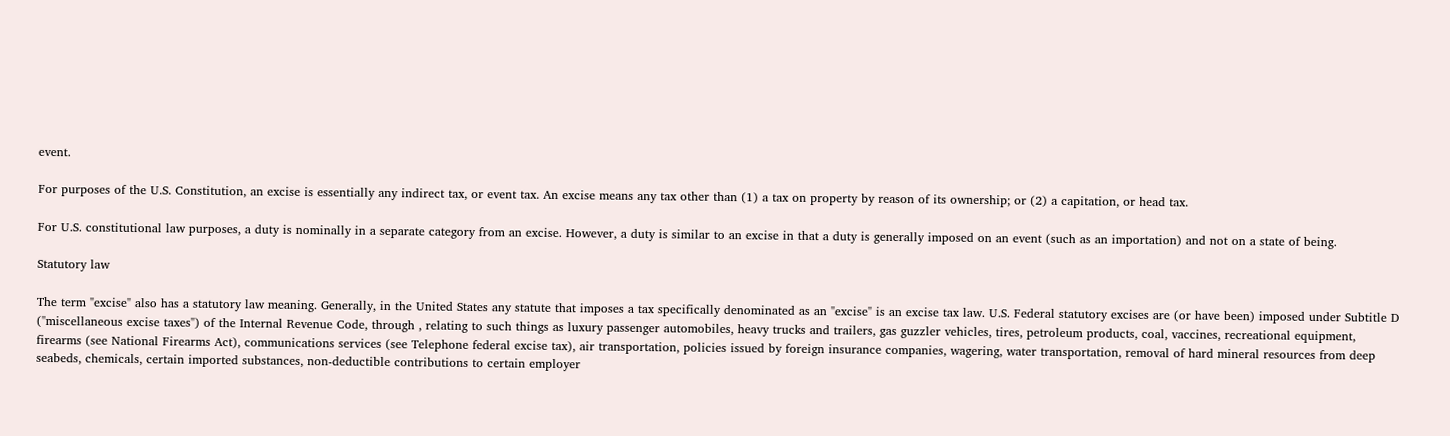event.

For purposes of the U.S. Constitution, an excise is essentially any indirect tax, or event tax. An excise means any tax other than (1) a tax on property by reason of its ownership; or (2) a capitation, or head tax.

For U.S. constitutional law purposes, a duty is nominally in a separate category from an excise. However, a duty is similar to an excise in that a duty is generally imposed on an event (such as an importation) and not on a state of being.

Statutory law

The term "excise" also has a statutory law meaning. Generally, in the United States any statute that imposes a tax specifically denominated as an "excise" is an excise tax law. U.S. Federal statutory excises are (or have been) imposed under Subtitle D ("miscellaneous excise taxes") of the Internal Revenue Code, through , relating to such things as luxury passenger automobiles, heavy trucks and trailers, gas guzzler vehicles, tires, petroleum products, coal, vaccines, recreational equipment, firearms (see National Firearms Act), communications services (see Telephone federal excise tax), air transportation, policies issued by foreign insurance companies, wagering, water transportation, removal of hard mineral resources from deep seabeds, chemicals, certain imported substances, non-deductible contributions to certain employer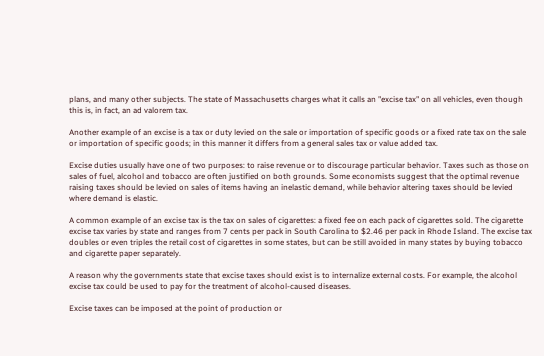plans, and many other subjects. The state of Massachusetts charges what it calls an "excise tax" on all vehicles, even though this is, in fact, an ad valorem tax.

Another example of an excise is a tax or duty levied on the sale or importation of specific goods or a fixed rate tax on the sale or importation of specific goods; in this manner it differs from a general sales tax or value added tax.

Excise duties usually have one of two purposes: to raise revenue or to discourage particular behavior. Taxes such as those on sales of fuel, alcohol and tobacco are often justified on both grounds. Some economists suggest that the optimal revenue raising taxes should be levied on sales of items having an inelastic demand, while behavior altering taxes should be levied where demand is elastic.

A common example of an excise tax is the tax on sales of cigarettes: a fixed fee on each pack of cigarettes sold. The cigarette excise tax varies by state and ranges from 7 cents per pack in South Carolina to $2.46 per pack in Rhode Island. The excise tax doubles or even triples the retail cost of cigarettes in some states, but can be still avoided in many states by buying tobacco and cigarette paper separately.

A reason why the governments state that excise taxes should exist is to internalize external costs. For example, the alcohol excise tax could be used to pay for the treatment of alcohol-caused diseases.

Excise taxes can be imposed at the point of production or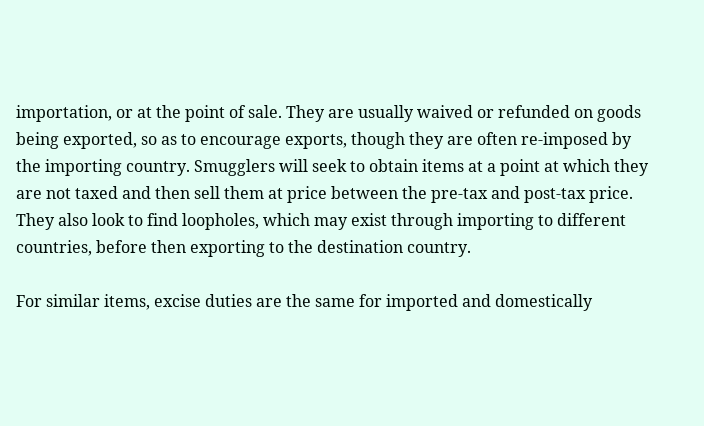importation, or at the point of sale. They are usually waived or refunded on goods being exported, so as to encourage exports, though they are often re-imposed by the importing country. Smugglers will seek to obtain items at a point at which they are not taxed and then sell them at price between the pre-tax and post-tax price. They also look to find loopholes, which may exist through importing to different countries, before then exporting to the destination country.

For similar items, excise duties are the same for imported and domestically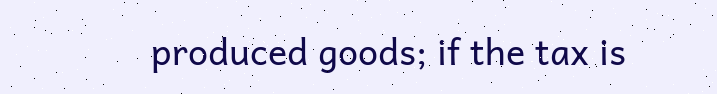produced goods; if the tax is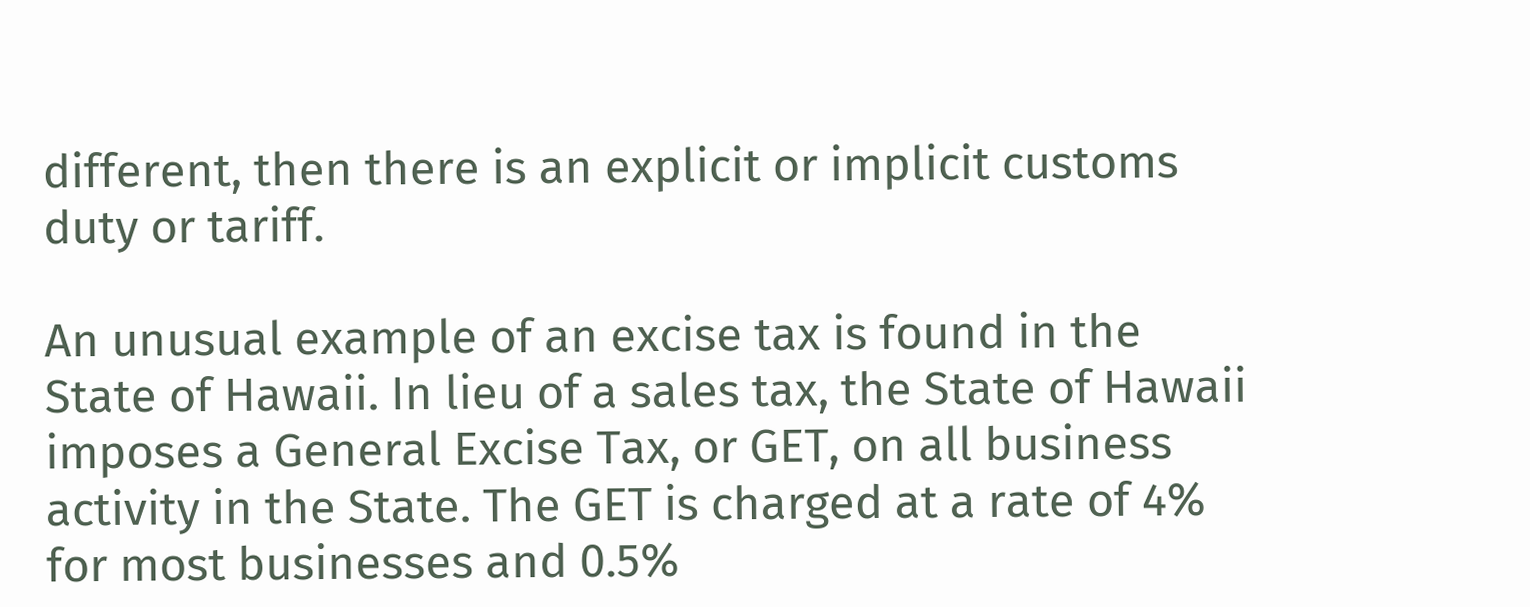different, then there is an explicit or implicit customs duty or tariff.

An unusual example of an excise tax is found in the State of Hawaii. In lieu of a sales tax, the State of Hawaii imposes a General Excise Tax, or GET, on all business activity in the State. The GET is charged at a rate of 4% for most businesses and 0.5%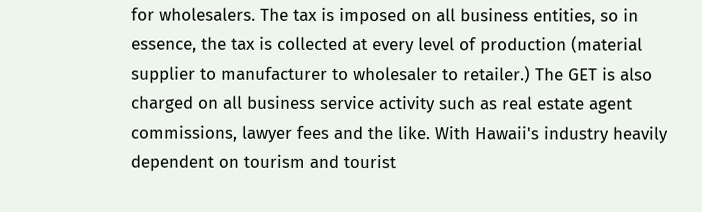for wholesalers. The tax is imposed on all business entities, so in essence, the tax is collected at every level of production (material supplier to manufacturer to wholesaler to retailer.) The GET is also charged on all business service activity such as real estate agent commissions, lawyer fees and the like. With Hawaii's industry heavily dependent on tourism and tourist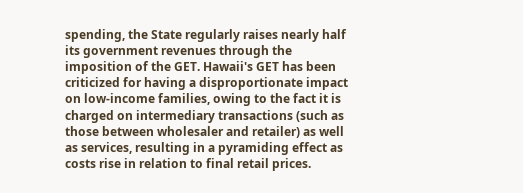spending, the State regularly raises nearly half its government revenues through the imposition of the GET. Hawaii's GET has been criticized for having a disproportionate impact on low-income families, owing to the fact it is charged on intermediary transactions (such as those between wholesaler and retailer) as well as services, resulting in a pyramiding effect as costs rise in relation to final retail prices.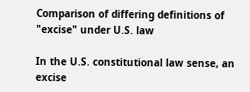Comparison of differing definitions of "excise" under U.S. law

In the U.S. constitutional law sense, an excise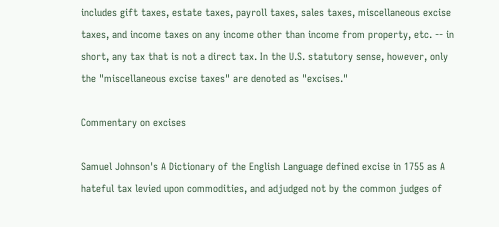includes gift taxes, estate taxes, payroll taxes, sales taxes, miscellaneous excise taxes, and income taxes on any income other than income from property, etc. -- in short, any tax that is not a direct tax. In the U.S. statutory sense, however, only the "miscellaneous excise taxes" are denoted as "excises."

Commentary on excises

Samuel Johnson's A Dictionary of the English Language defined excise in 1755 as A hateful tax levied upon commodities, and adjudged not by the common judges of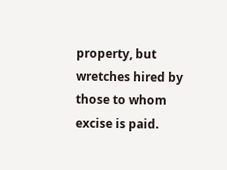property, but wretches hired by those to whom excise is paid.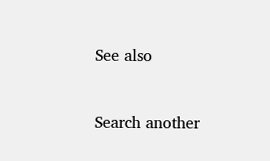See also


Search another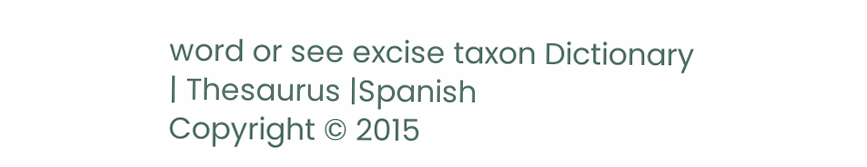word or see excise taxon Dictionary | Thesaurus |Spanish
Copyright © 2015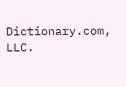Dictionary.com, LLC.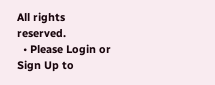All rights reserved.
  • Please Login or Sign Up to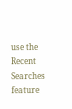use the Recent Searches feature